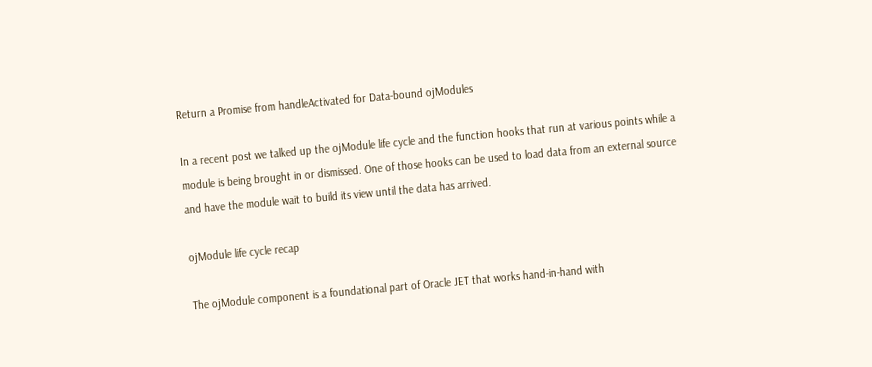Return a Promise from handleActivated for Data-bound ojModules

In a recent post we talked up the ojModule life cycle and the function hooks that run at various points while a module is being brought in or dismissed. One of those hooks can be used to load data from an external source and have the module wait to build its view until the data has arrived.

ojModule life cycle recap

The ojModule component is a foundational part of Oracle JET that works hand-in-hand with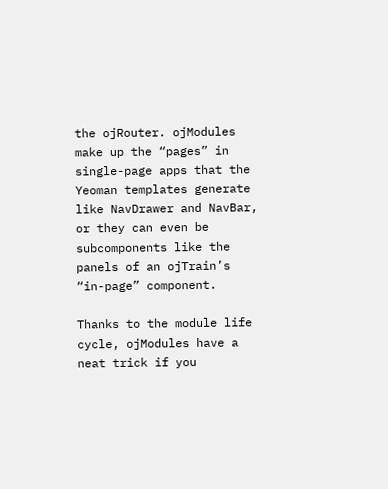the ojRouter. ojModules make up the “pages” in single-page apps that the Yeoman templates generate like NavDrawer and NavBar, or they can even be subcomponents like the panels of an ojTrain’s “in-page” component.

Thanks to the module life cycle, ojModules have a neat trick if you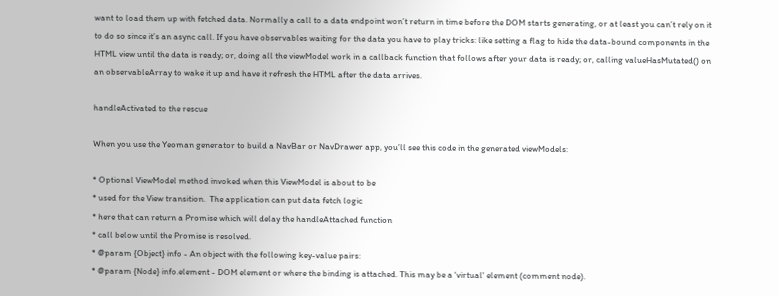want to load them up with fetched data. Normally a call to a data endpoint won’t return in time before the DOM starts generating, or at least you can’t rely on it to do so since it’s an async call. If you have observables waiting for the data you have to play tricks: like setting a flag to hide the data-bound components in the HTML view until the data is ready; or, doing all the viewModel work in a callback function that follows after your data is ready; or, calling valueHasMutated() on an observableArray to wake it up and have it refresh the HTML after the data arrives.

handleActivated to the rescue

When you use the Yeoman generator to build a NavBar or NavDrawer app, you’ll see this code in the generated viewModels:

* Optional ViewModel method invoked when this ViewModel is about to be
* used for the View transition.  The application can put data fetch logic
* here that can return a Promise which will delay the handleAttached function
* call below until the Promise is resolved.
* @param {Object} info - An object with the following key-value pairs:
* @param {Node} info.element - DOM element or where the binding is attached. This may be a 'virtual' element (comment node).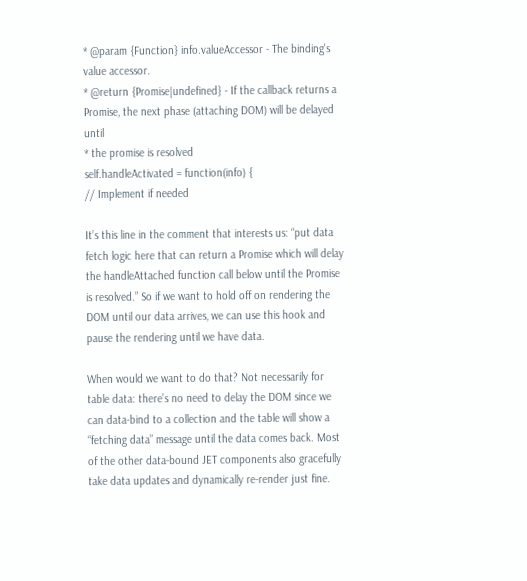* @param {Function} info.valueAccessor - The binding's value accessor.
* @return {Promise|undefined} - If the callback returns a Promise, the next phase (attaching DOM) will be delayed until
* the promise is resolved
self.handleActivated = function(info) {
// Implement if needed

It’s this line in the comment that interests us: “put data fetch logic here that can return a Promise which will delay the handleAttached function call below until the Promise is resolved.” So if we want to hold off on rendering the DOM until our data arrives, we can use this hook and pause the rendering until we have data.

When would we want to do that? Not necessarily for table data: there’s no need to delay the DOM since we can data-bind to a collection and the table will show a “fetching data” message until the data comes back. Most of the other data-bound JET components also gracefully take data updates and dynamically re-render just fine.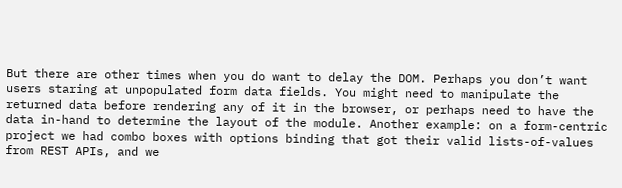But there are other times when you do want to delay the DOM. Perhaps you don’t want users staring at unpopulated form data fields. You might need to manipulate the returned data before rendering any of it in the browser, or perhaps need to have the data in-hand to determine the layout of the module. Another example: on a form-centric project we had combo boxes with options binding that got their valid lists-of-values from REST APIs, and we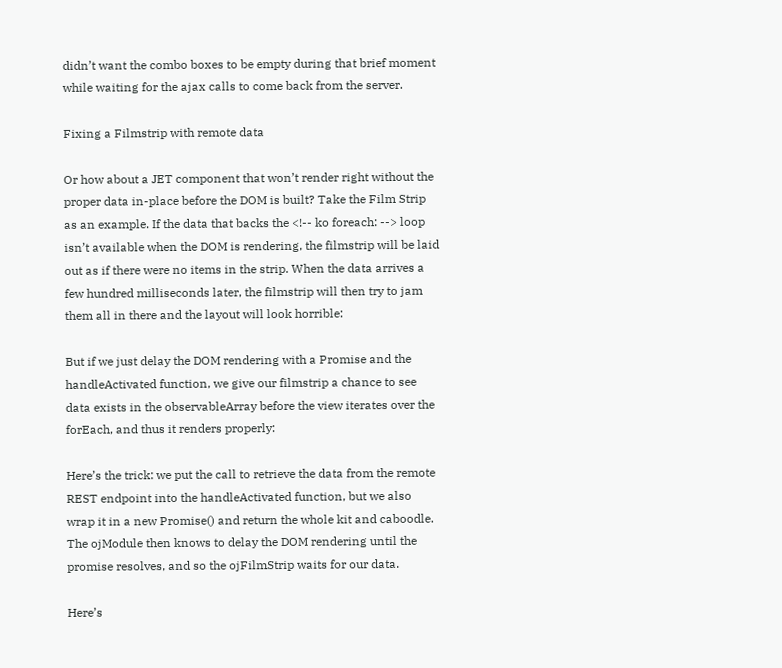didn’t want the combo boxes to be empty during that brief moment while waiting for the ajax calls to come back from the server.

Fixing a Filmstrip with remote data

Or how about a JET component that won’t render right without the proper data in-place before the DOM is built? Take the Film Strip as an example. If the data that backs the <!-- ko foreach: --> loop isn’t available when the DOM is rendering, the filmstrip will be laid out as if there were no items in the strip. When the data arrives a few hundred milliseconds later, the filmstrip will then try to jam them all in there and the layout will look horrible:

But if we just delay the DOM rendering with a Promise and the handleActivated function, we give our filmstrip a chance to see data exists in the observableArray before the view iterates over the forEach, and thus it renders properly:

Here’s the trick: we put the call to retrieve the data from the remote REST endpoint into the handleActivated function, but we also wrap it in a new Promise() and return the whole kit and caboodle. The ojModule then knows to delay the DOM rendering until the promise resolves, and so the ojFilmStrip waits for our data.

Here’s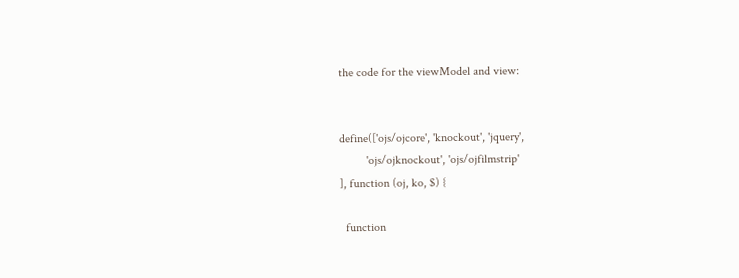the code for the viewModel and view:


define(['ojs/ojcore', 'knockout', 'jquery',
         'ojs/ojknockout', 'ojs/ojfilmstrip'
], function (oj, ko, $) {

  function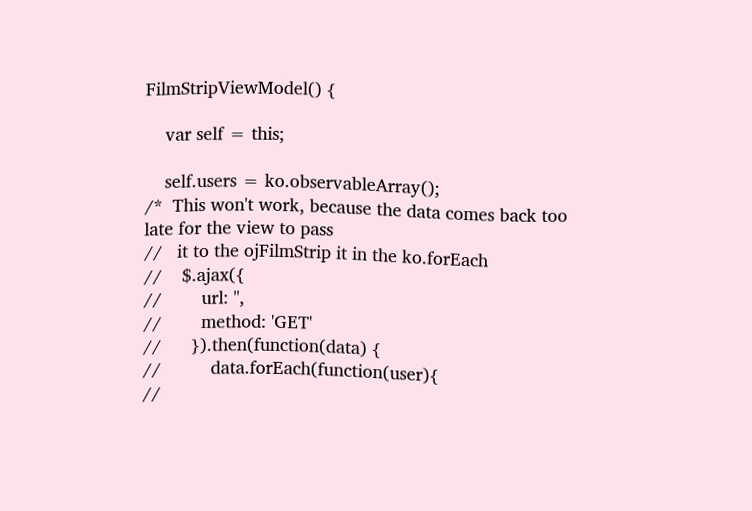FilmStripViewModel() {

    var self = this;

    self.users = ko.observableArray();
/*  This won't work, because the data comes back too late for the view to pass
//   it to the ojFilmStrip it in the ko.forEach
//    $.ajax({
//        url: '',
//        method: 'GET'
//      }).then(function(data) {
//          data.forEach(function(user){
//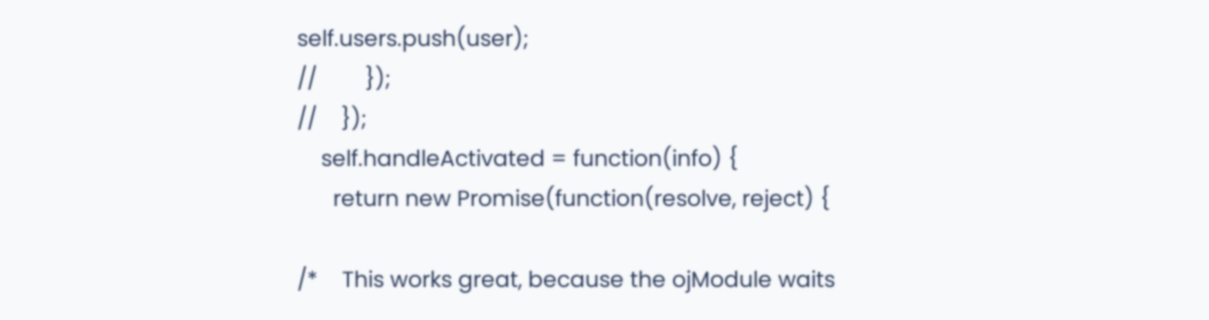self.users.push(user);
//        });
//    });
    self.handleActivated = function(info) {
      return new Promise(function(resolve, reject) {

/*    This works great, because the ojModule waits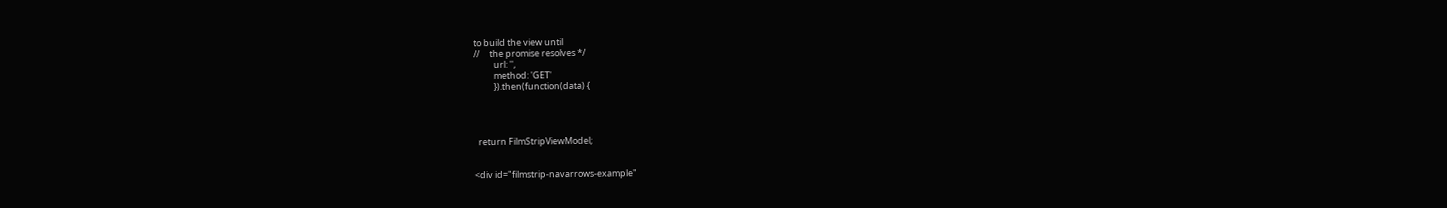to build the view until
//     the promise resolves */
          url: '',
          method: 'GET'
          }).then(function(data) {




  return FilmStripViewModel;


<div id="filmstrip-navarrows-example"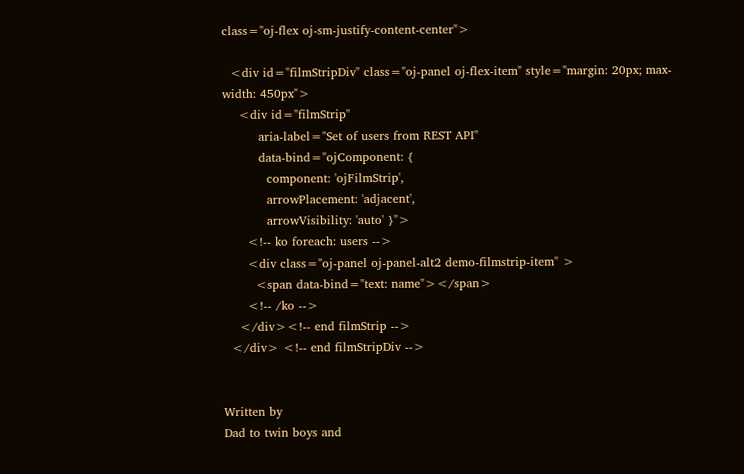class="oj-flex oj-sm-justify-content-center">

  <div id="filmStripDiv" class="oj-panel oj-flex-item" style="margin: 20px; max-width: 450px">
    <div id="filmStrip"
         aria-label="Set of users from REST API"
         data-bind="ojComponent: {
           component: 'ojFilmStrip',
           arrowPlacement: 'adjacent',
           arrowVisibility: 'auto' }">
      <!-- ko foreach: users -->
      <div class="oj-panel oj-panel-alt2 demo-filmstrip-item" >
        <span data-bind="text: name"></span>
      <!-- /ko -->
    </div><!-- end filmStrip -->
  </div> <!-- end filmStripDiv -->


Written by
Dad to twin boys and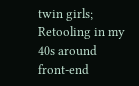twin girls; Retooling in my 40s around front-end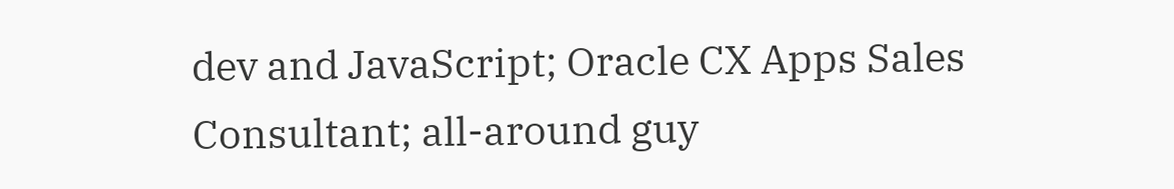dev and JavaScript; Oracle CX Apps Sales Consultant; all-around guy